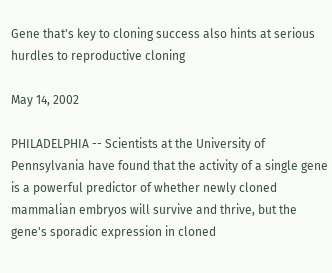Gene that's key to cloning success also hints at serious hurdles to reproductive cloning

May 14, 2002

PHILADELPHIA -- Scientists at the University of Pennsylvania have found that the activity of a single gene is a powerful predictor of whether newly cloned mammalian embryos will survive and thrive, but the gene's sporadic expression in cloned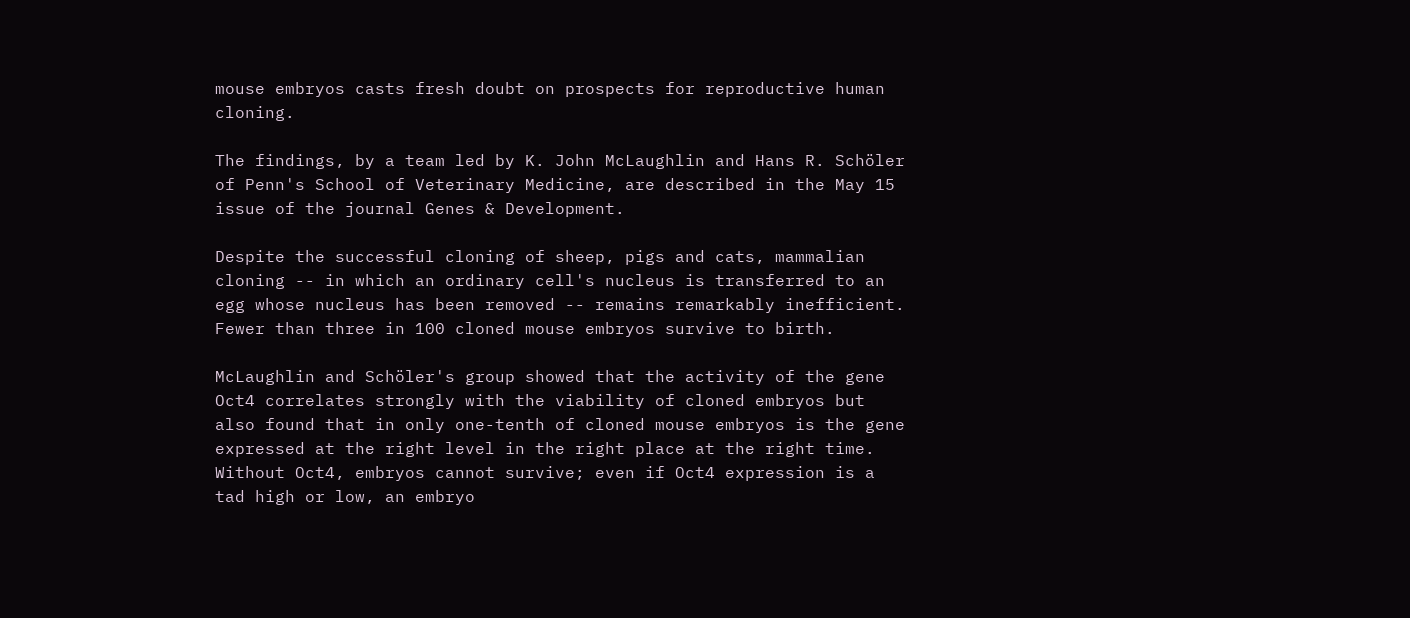mouse embryos casts fresh doubt on prospects for reproductive human cloning.

The findings, by a team led by K. John McLaughlin and Hans R. Schöler of Penn's School of Veterinary Medicine, are described in the May 15 issue of the journal Genes & Development.

Despite the successful cloning of sheep, pigs and cats, mammalian cloning -- in which an ordinary cell's nucleus is transferred to an egg whose nucleus has been removed -- remains remarkably inefficient. Fewer than three in 100 cloned mouse embryos survive to birth.

McLaughlin and Schöler's group showed that the activity of the gene Oct4 correlates strongly with the viability of cloned embryos but also found that in only one-tenth of cloned mouse embryos is the gene expressed at the right level in the right place at the right time. Without Oct4, embryos cannot survive; even if Oct4 expression is a tad high or low, an embryo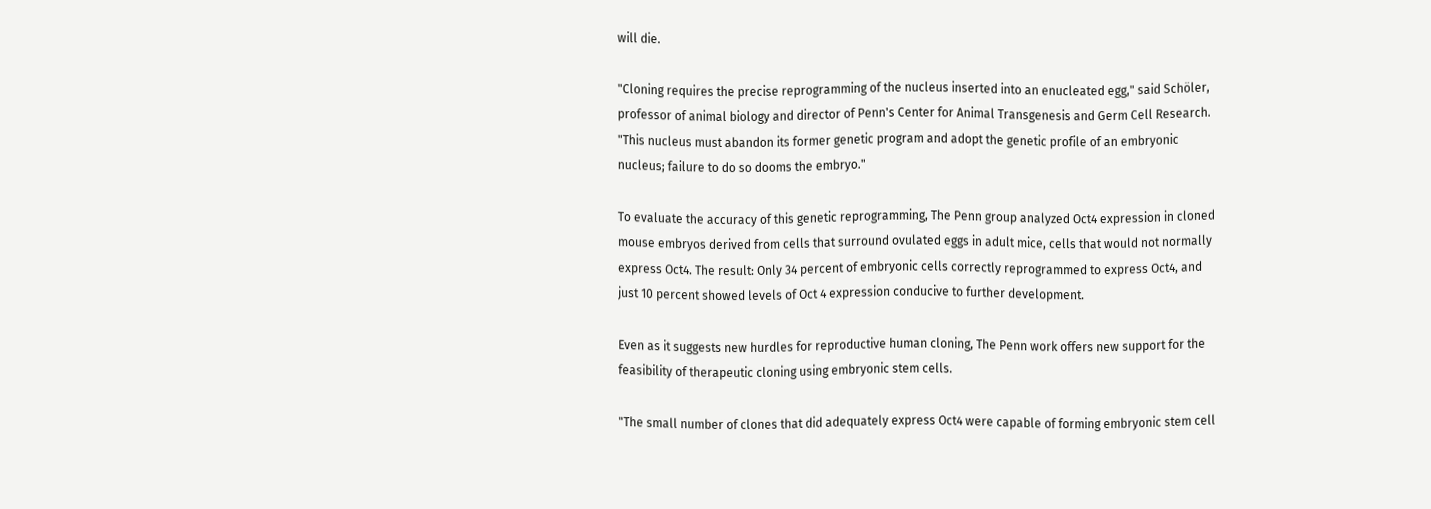will die.

"Cloning requires the precise reprogramming of the nucleus inserted into an enucleated egg," said Schöler, professor of animal biology and director of Penn's Center for Animal Transgenesis and Germ Cell Research. "This nucleus must abandon its former genetic program and adopt the genetic profile of an embryonic nucleus; failure to do so dooms the embryo."

To evaluate the accuracy of this genetic reprogramming, The Penn group analyzed Oct4 expression in cloned mouse embryos derived from cells that surround ovulated eggs in adult mice, cells that would not normally express Oct4. The result: Only 34 percent of embryonic cells correctly reprogrammed to express Oct4, and just 10 percent showed levels of Oct 4 expression conducive to further development.

Even as it suggests new hurdles for reproductive human cloning, The Penn work offers new support for the feasibility of therapeutic cloning using embryonic stem cells.

"The small number of clones that did adequately express Oct4 were capable of forming embryonic stem cell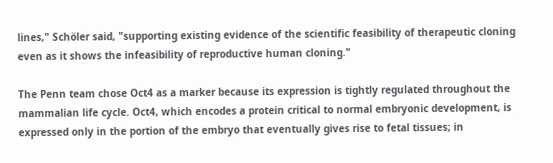lines," Schöler said, "supporting existing evidence of the scientific feasibility of therapeutic cloning even as it shows the infeasibility of reproductive human cloning."

The Penn team chose Oct4 as a marker because its expression is tightly regulated throughout the mammalian life cycle. Oct4, which encodes a protein critical to normal embryonic development, is expressed only in the portion of the embryo that eventually gives rise to fetal tissues; in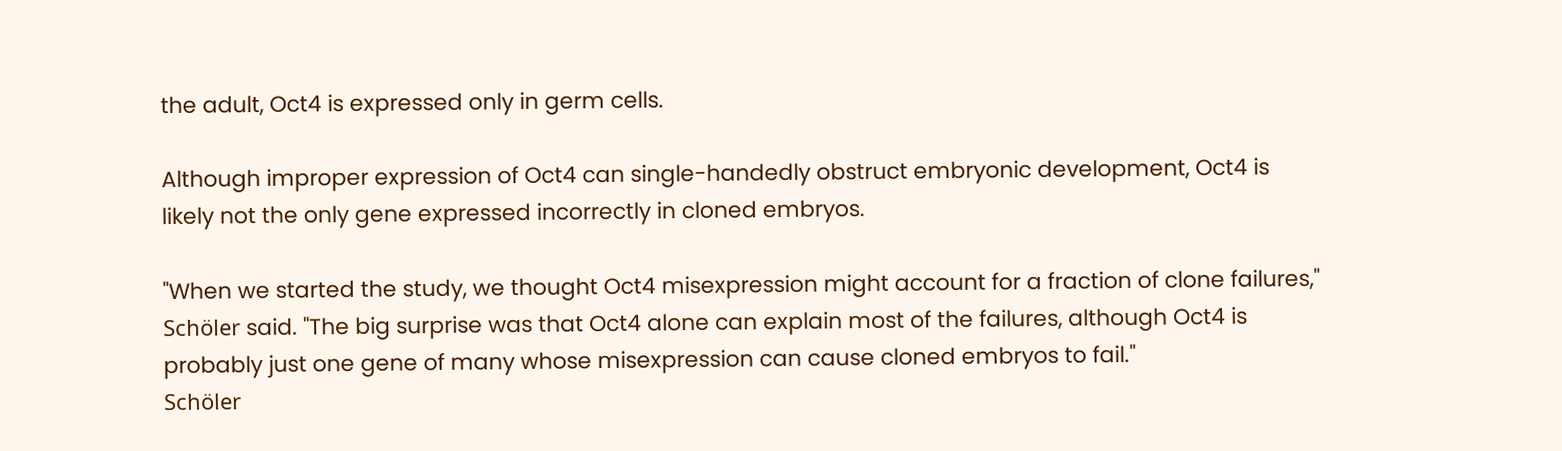the adult, Oct4 is expressed only in germ cells.

Although improper expression of Oct4 can single-handedly obstruct embryonic development, Oct4 is likely not the only gene expressed incorrectly in cloned embryos.

"When we started the study, we thought Oct4 misexpression might account for a fraction of clone failures," Schöler said. "The big surprise was that Oct4 alone can explain most of the failures, although Oct4 is probably just one gene of many whose misexpression can cause cloned embryos to fail."
Schöler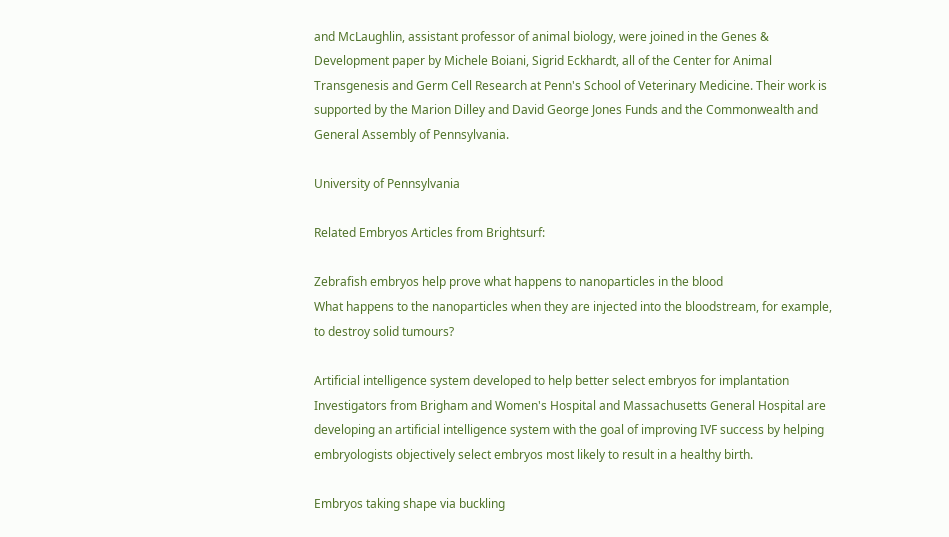and McLaughlin, assistant professor of animal biology, were joined in the Genes & Development paper by Michele Boiani, Sigrid Eckhardt, all of the Center for Animal Transgenesis and Germ Cell Research at Penn's School of Veterinary Medicine. Their work is supported by the Marion Dilley and David George Jones Funds and the Commonwealth and General Assembly of Pennsylvania.

University of Pennsylvania

Related Embryos Articles from Brightsurf:

Zebrafish embryos help prove what happens to nanoparticles in the blood
What happens to the nanoparticles when they are injected into the bloodstream, for example, to destroy solid tumours?

Artificial intelligence system developed to help better select embryos for implantation
Investigators from Brigham and Women's Hospital and Massachusetts General Hospital are developing an artificial intelligence system with the goal of improving IVF success by helping embryologists objectively select embryos most likely to result in a healthy birth.

Embryos taking shape via buckling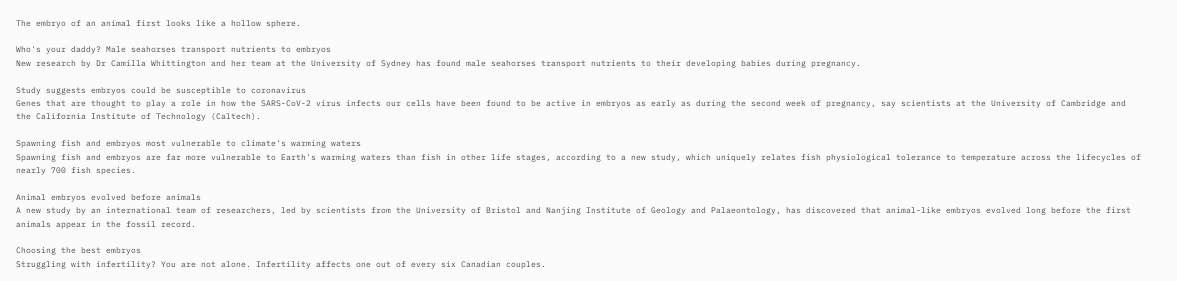The embryo of an animal first looks like a hollow sphere.

Who's your daddy? Male seahorses transport nutrients to embryos
New research by Dr Camilla Whittington and her team at the University of Sydney has found male seahorses transport nutrients to their developing babies during pregnancy.

Study suggests embryos could be susceptible to coronavirus
Genes that are thought to play a role in how the SARS-CoV-2 virus infects our cells have been found to be active in embryos as early as during the second week of pregnancy, say scientists at the University of Cambridge and the California Institute of Technology (Caltech).

Spawning fish and embryos most vulnerable to climate's warming waters
Spawning fish and embryos are far more vulnerable to Earth's warming waters than fish in other life stages, according to a new study, which uniquely relates fish physiological tolerance to temperature across the lifecycles of nearly 700 fish species.

Animal embryos evolved before animals
A new study by an international team of researchers, led by scientists from the University of Bristol and Nanjing Institute of Geology and Palaeontology, has discovered that animal-like embryos evolved long before the first animals appear in the fossil record.

Choosing the best embryos
Struggling with infertility? You are not alone. Infertility affects one out of every six Canadian couples.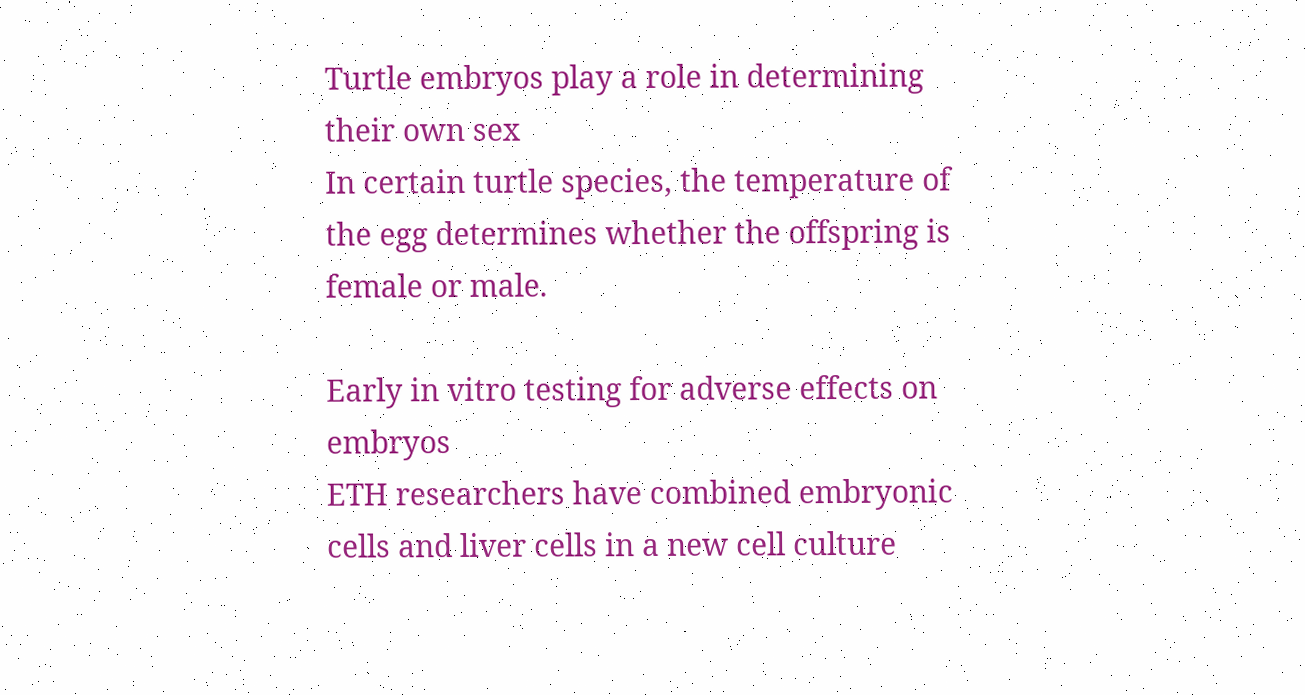Turtle embryos play a role in determining their own sex
In certain turtle species, the temperature of the egg determines whether the offspring is female or male.

Early in vitro testing for adverse effects on embryos
ETH researchers have combined embryonic cells and liver cells in a new cell culture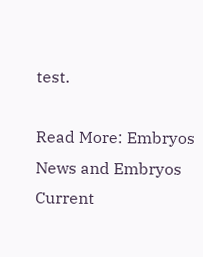test.

Read More: Embryos News and Embryos Current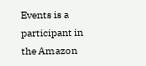Events is a participant in the Amazon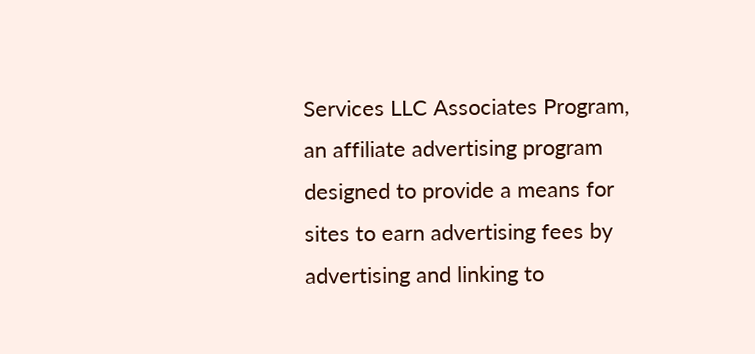Services LLC Associates Program, an affiliate advertising program designed to provide a means for sites to earn advertising fees by advertising and linking to